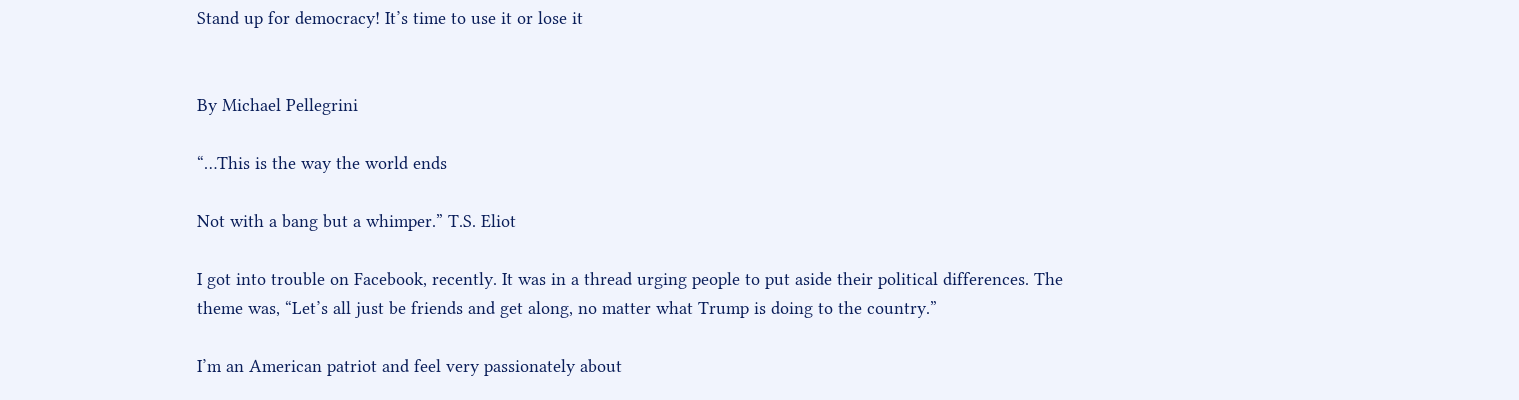Stand up for democracy! It’s time to use it or lose it


By Michael Pellegrini

“…This is the way the world ends

Not with a bang but a whimper.” T.S. Eliot

I got into trouble on Facebook, recently. It was in a thread urging people to put aside their political differences. The theme was, “Let’s all just be friends and get along, no matter what Trump is doing to the country.”

I’m an American patriot and feel very passionately about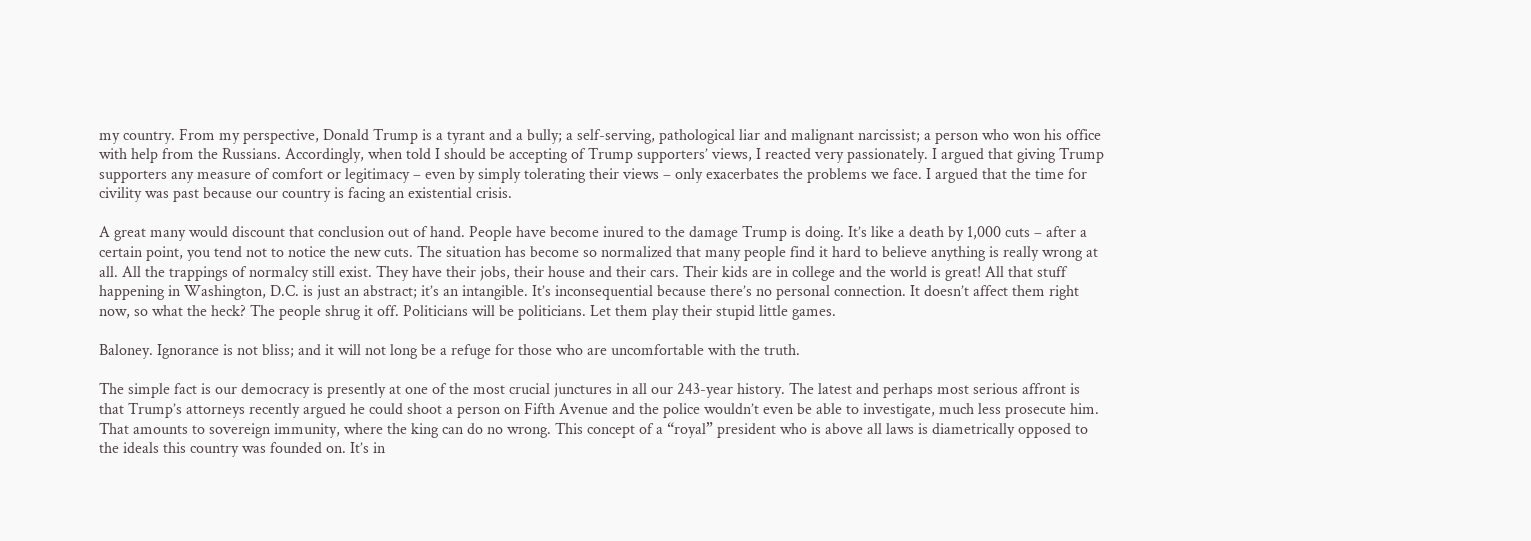my country. From my perspective, Donald Trump is a tyrant and a bully; a self-serving, pathological liar and malignant narcissist; a person who won his office with help from the Russians. Accordingly, when told I should be accepting of Trump supporters’ views, I reacted very passionately. I argued that giving Trump supporters any measure of comfort or legitimacy – even by simply tolerating their views – only exacerbates the problems we face. I argued that the time for civility was past because our country is facing an existential crisis.

A great many would discount that conclusion out of hand. People have become inured to the damage Trump is doing. It’s like a death by 1,000 cuts – after a certain point, you tend not to notice the new cuts. The situation has become so normalized that many people find it hard to believe anything is really wrong at all. All the trappings of normalcy still exist. They have their jobs, their house and their cars. Their kids are in college and the world is great! All that stuff happening in Washington, D.C. is just an abstract; it’s an intangible. It’s inconsequential because there’s no personal connection. It doesn’t affect them right now, so what the heck? The people shrug it off. Politicians will be politicians. Let them play their stupid little games.

Baloney. Ignorance is not bliss; and it will not long be a refuge for those who are uncomfortable with the truth.

The simple fact is our democracy is presently at one of the most crucial junctures in all our 243-year history. The latest and perhaps most serious affront is that Trump’s attorneys recently argued he could shoot a person on Fifth Avenue and the police wouldn’t even be able to investigate, much less prosecute him. That amounts to sovereign immunity, where the king can do no wrong. This concept of a “royal” president who is above all laws is diametrically opposed to the ideals this country was founded on. It’s in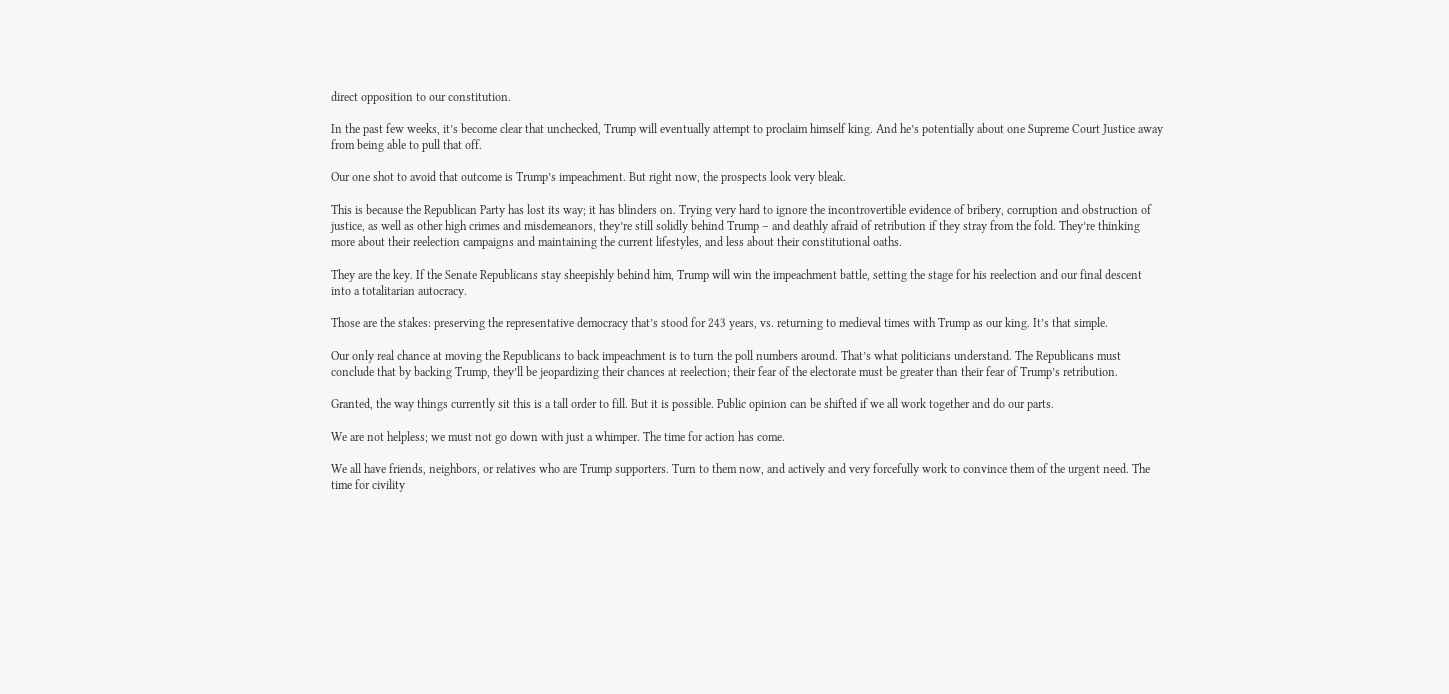direct opposition to our constitution.

In the past few weeks, it’s become clear that unchecked, Trump will eventually attempt to proclaim himself king. And he’s potentially about one Supreme Court Justice away from being able to pull that off.

Our one shot to avoid that outcome is Trump’s impeachment. But right now, the prospects look very bleak.

This is because the Republican Party has lost its way; it has blinders on. Trying very hard to ignore the incontrovertible evidence of bribery, corruption and obstruction of justice, as well as other high crimes and misdemeanors, they’re still solidly behind Trump – and deathly afraid of retribution if they stray from the fold. They’re thinking more about their reelection campaigns and maintaining the current lifestyles, and less about their constitutional oaths.

They are the key. If the Senate Republicans stay sheepishly behind him, Trump will win the impeachment battle, setting the stage for his reelection and our final descent into a totalitarian autocracy.

Those are the stakes: preserving the representative democracy that’s stood for 243 years, vs. returning to medieval times with Trump as our king. It’s that simple.

Our only real chance at moving the Republicans to back impeachment is to turn the poll numbers around. That’s what politicians understand. The Republicans must conclude that by backing Trump, they’ll be jeopardizing their chances at reelection; their fear of the electorate must be greater than their fear of Trump’s retribution.

Granted, the way things currently sit this is a tall order to fill. But it is possible. Public opinion can be shifted if we all work together and do our parts.

We are not helpless; we must not go down with just a whimper. The time for action has come.

We all have friends, neighbors, or relatives who are Trump supporters. Turn to them now, and actively and very forcefully work to convince them of the urgent need. The time for civility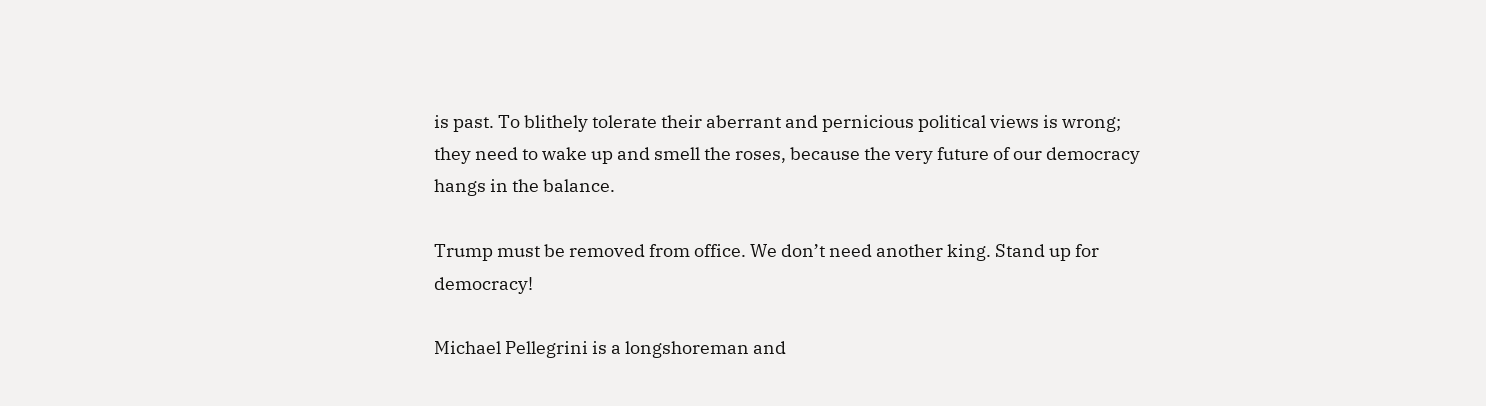is past. To blithely tolerate their aberrant and pernicious political views is wrong; they need to wake up and smell the roses, because the very future of our democracy hangs in the balance.

Trump must be removed from office. We don’t need another king. Stand up for democracy!

Michael Pellegrini is a longshoreman and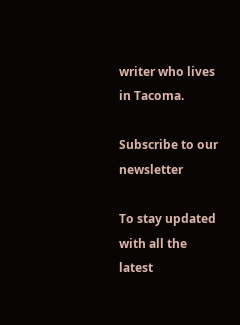writer who lives in Tacoma.

Subscribe to our newsletter

To stay updated with all the latest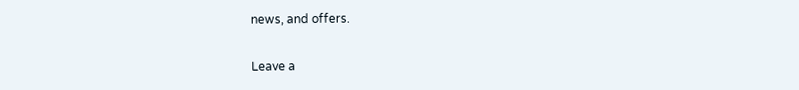news, and offers.

Leave a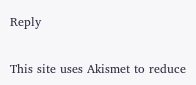Reply

This site uses Akismet to reduce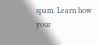spam. Learn how your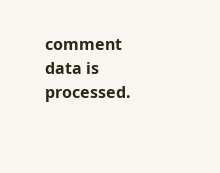comment data is processed.